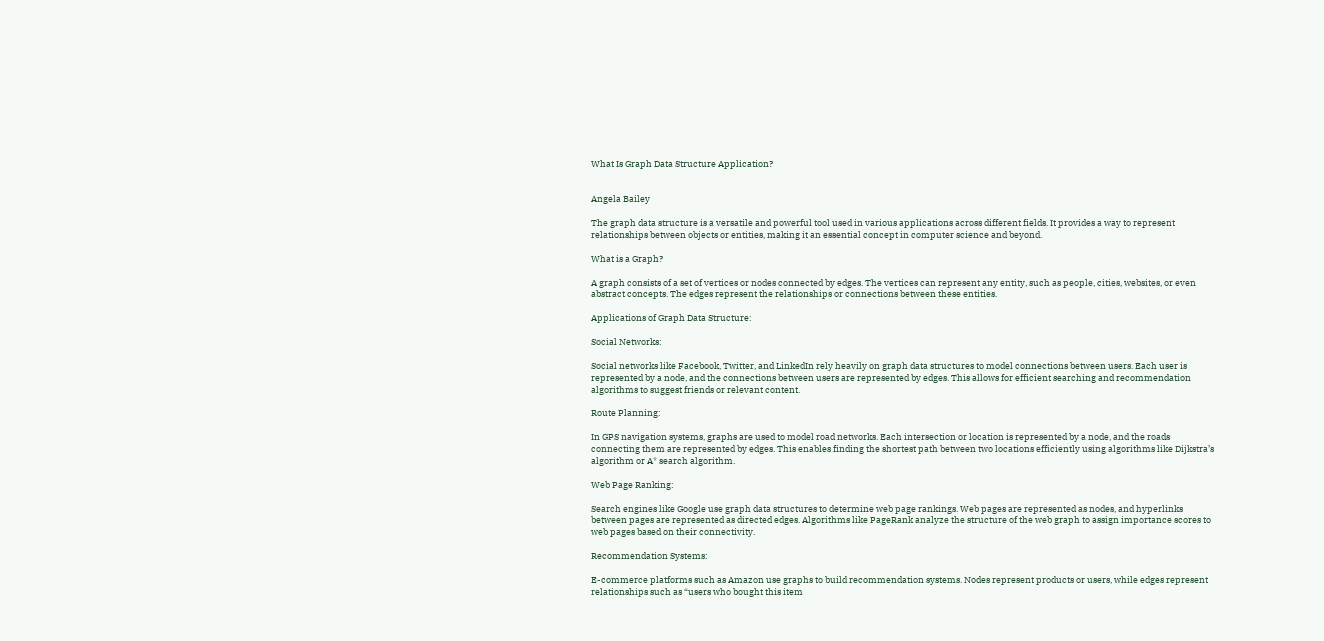What Is Graph Data Structure Application?


Angela Bailey

The graph data structure is a versatile and powerful tool used in various applications across different fields. It provides a way to represent relationships between objects or entities, making it an essential concept in computer science and beyond.

What is a Graph?

A graph consists of a set of vertices or nodes connected by edges. The vertices can represent any entity, such as people, cities, websites, or even abstract concepts. The edges represent the relationships or connections between these entities.

Applications of Graph Data Structure:

Social Networks:

Social networks like Facebook, Twitter, and LinkedIn rely heavily on graph data structures to model connections between users. Each user is represented by a node, and the connections between users are represented by edges. This allows for efficient searching and recommendation algorithms to suggest friends or relevant content.

Route Planning:

In GPS navigation systems, graphs are used to model road networks. Each intersection or location is represented by a node, and the roads connecting them are represented by edges. This enables finding the shortest path between two locations efficiently using algorithms like Dijkstra’s algorithm or A* search algorithm.

Web Page Ranking:

Search engines like Google use graph data structures to determine web page rankings. Web pages are represented as nodes, and hyperlinks between pages are represented as directed edges. Algorithms like PageRank analyze the structure of the web graph to assign importance scores to web pages based on their connectivity.

Recommendation Systems:

E-commerce platforms such as Amazon use graphs to build recommendation systems. Nodes represent products or users, while edges represent relationships such as “users who bought this item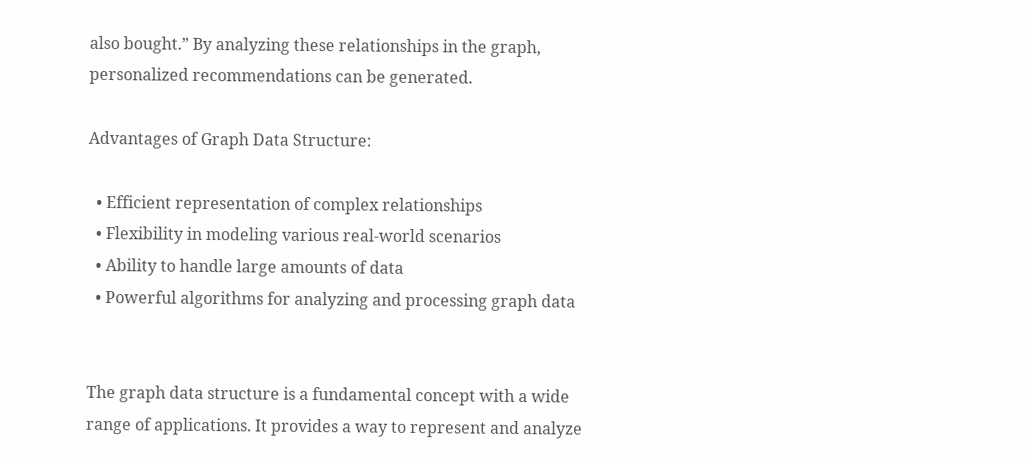also bought.” By analyzing these relationships in the graph, personalized recommendations can be generated.

Advantages of Graph Data Structure:

  • Efficient representation of complex relationships
  • Flexibility in modeling various real-world scenarios
  • Ability to handle large amounts of data
  • Powerful algorithms for analyzing and processing graph data


The graph data structure is a fundamental concept with a wide range of applications. It provides a way to represent and analyze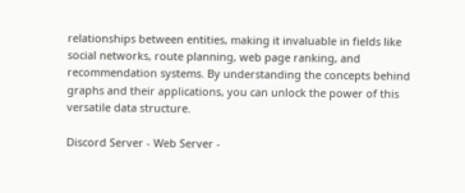relationships between entities, making it invaluable in fields like social networks, route planning, web page ranking, and recommendation systems. By understanding the concepts behind graphs and their applications, you can unlock the power of this versatile data structure.

Discord Server - Web Server -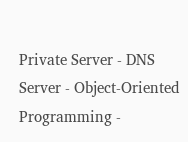Private Server - DNS Server - Object-Oriented Programming -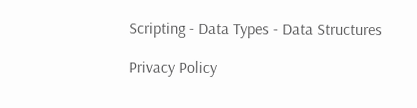Scripting - Data Types - Data Structures

Privacy Policy